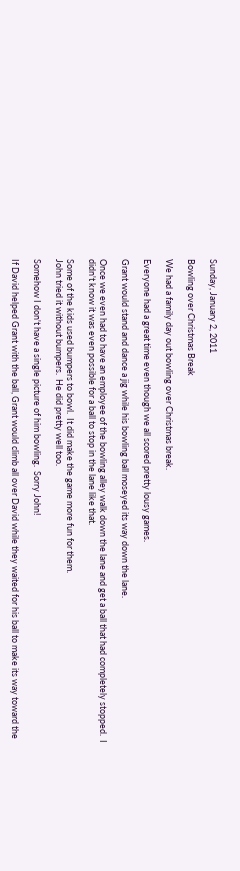Sunday, January 2, 2011

Bowling over Christmas Break

We had a family day out bowling over Christmas break.

Everyone had a great time even though we all scored pretty lousy games.

Grant would stand and dance a jig while his bowling ball moseyed its way down the lane.

Once we even had to have an employee of the bowling alley walk down the lane and get a ball that had completely stopped.  I didn't know it was even possible for a ball to stop in the lane like that.

Some of the kids used bumpers to bowl.  It did make the game more fun for them.
John tried it without bumpers.  He did pretty well too.

Somehow I don't have a single picture of him bowling.  Sorry John!

If David helped Grant with the ball, Grant would climb all over David while they waited for his ball to make its way toward the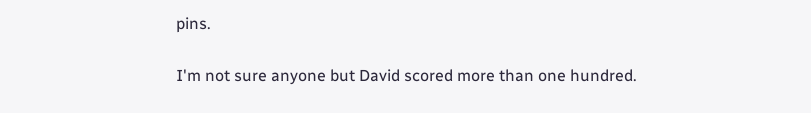pins.

I'm not sure anyone but David scored more than one hundred.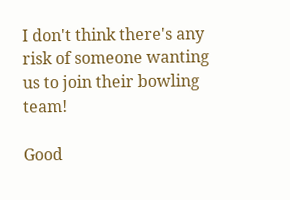I don't think there's any risk of someone wanting us to join their bowling team!

Good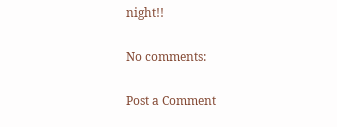night!!

No comments:

Post a Comment